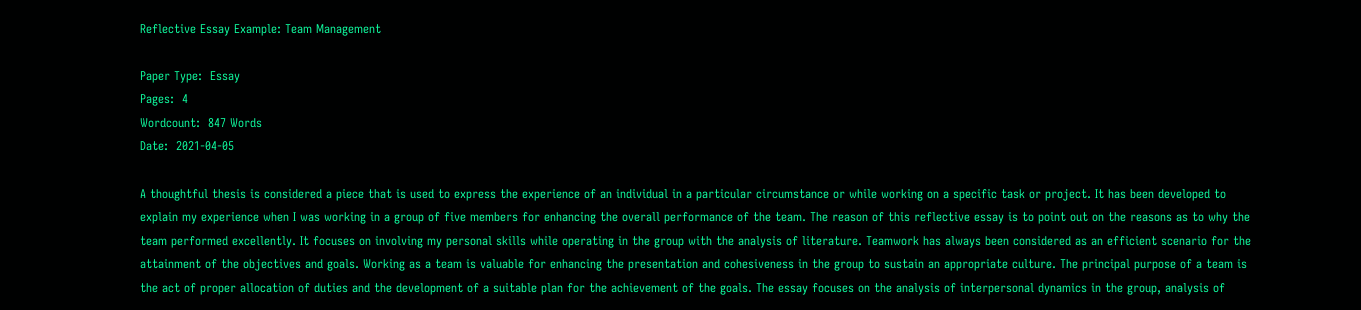Reflective Essay Example: Team Management

Paper Type:  Essay
Pages:  4
Wordcount:  847 Words
Date:  2021-04-05

A thoughtful thesis is considered a piece that is used to express the experience of an individual in a particular circumstance or while working on a specific task or project. It has been developed to explain my experience when I was working in a group of five members for enhancing the overall performance of the team. The reason of this reflective essay is to point out on the reasons as to why the team performed excellently. It focuses on involving my personal skills while operating in the group with the analysis of literature. Teamwork has always been considered as an efficient scenario for the attainment of the objectives and goals. Working as a team is valuable for enhancing the presentation and cohesiveness in the group to sustain an appropriate culture. The principal purpose of a team is the act of proper allocation of duties and the development of a suitable plan for the achievement of the goals. The essay focuses on the analysis of interpersonal dynamics in the group, analysis of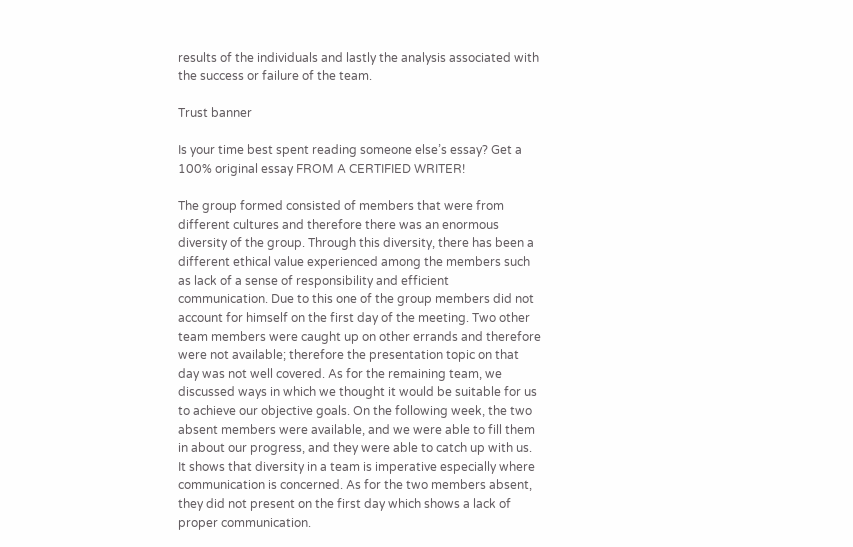results of the individuals and lastly the analysis associated with the success or failure of the team.

Trust banner

Is your time best spent reading someone else’s essay? Get a 100% original essay FROM A CERTIFIED WRITER!

The group formed consisted of members that were from different cultures and therefore there was an enormous diversity of the group. Through this diversity, there has been a different ethical value experienced among the members such as lack of a sense of responsibility and efficient communication. Due to this one of the group members did not account for himself on the first day of the meeting. Two other team members were caught up on other errands and therefore were not available; therefore the presentation topic on that day was not well covered. As for the remaining team, we discussed ways in which we thought it would be suitable for us to achieve our objective goals. On the following week, the two absent members were available, and we were able to fill them in about our progress, and they were able to catch up with us. It shows that diversity in a team is imperative especially where communication is concerned. As for the two members absent, they did not present on the first day which shows a lack of proper communication.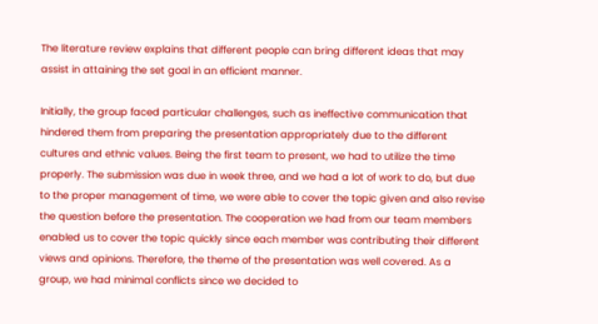The literature review explains that different people can bring different ideas that may assist in attaining the set goal in an efficient manner.

Initially, the group faced particular challenges, such as ineffective communication that hindered them from preparing the presentation appropriately due to the different cultures and ethnic values. Being the first team to present, we had to utilize the time properly. The submission was due in week three, and we had a lot of work to do, but due to the proper management of time, we were able to cover the topic given and also revise the question before the presentation. The cooperation we had from our team members enabled us to cover the topic quickly since each member was contributing their different views and opinions. Therefore, the theme of the presentation was well covered. As a group, we had minimal conflicts since we decided to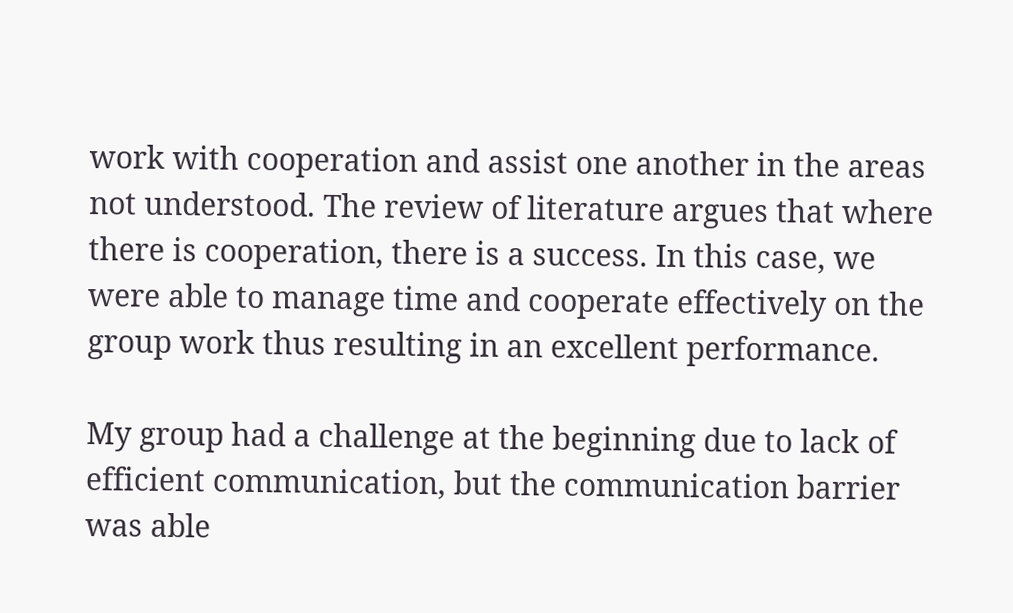work with cooperation and assist one another in the areas not understood. The review of literature argues that where there is cooperation, there is a success. In this case, we were able to manage time and cooperate effectively on the group work thus resulting in an excellent performance.

My group had a challenge at the beginning due to lack of efficient communication, but the communication barrier was able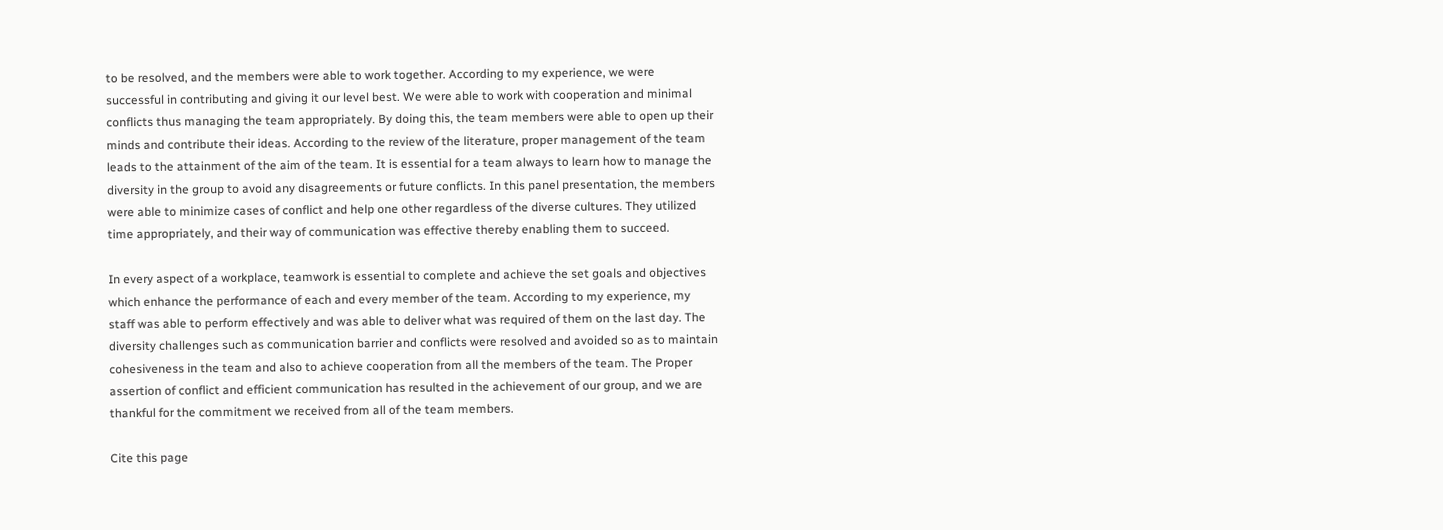to be resolved, and the members were able to work together. According to my experience, we were successful in contributing and giving it our level best. We were able to work with cooperation and minimal conflicts thus managing the team appropriately. By doing this, the team members were able to open up their minds and contribute their ideas. According to the review of the literature, proper management of the team leads to the attainment of the aim of the team. It is essential for a team always to learn how to manage the diversity in the group to avoid any disagreements or future conflicts. In this panel presentation, the members were able to minimize cases of conflict and help one other regardless of the diverse cultures. They utilized time appropriately, and their way of communication was effective thereby enabling them to succeed.

In every aspect of a workplace, teamwork is essential to complete and achieve the set goals and objectives which enhance the performance of each and every member of the team. According to my experience, my staff was able to perform effectively and was able to deliver what was required of them on the last day. The diversity challenges such as communication barrier and conflicts were resolved and avoided so as to maintain cohesiveness in the team and also to achieve cooperation from all the members of the team. The Proper assertion of conflict and efficient communication has resulted in the achievement of our group, and we are thankful for the commitment we received from all of the team members.

Cite this page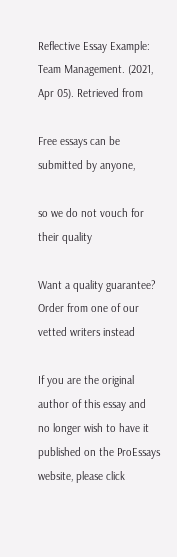Reflective Essay Example: Team Management. (2021, Apr 05). Retrieved from

Free essays can be submitted by anyone,

so we do not vouch for their quality

Want a quality guarantee?
Order from one of our vetted writers instead

If you are the original author of this essay and no longer wish to have it published on the ProEssays website, please click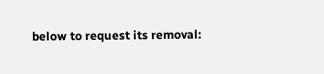below to request its removal: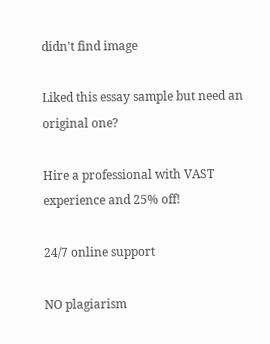didn't find image

Liked this essay sample but need an original one?

Hire a professional with VAST experience and 25% off!

24/7 online support

NO plagiarism